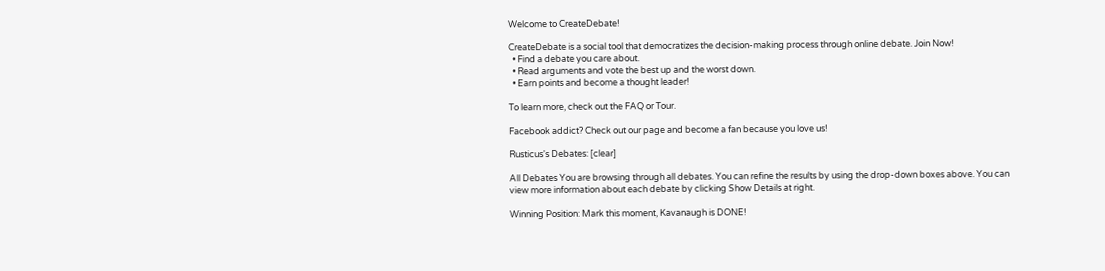Welcome to CreateDebate!

CreateDebate is a social tool that democratizes the decision-making process through online debate. Join Now!
  • Find a debate you care about.
  • Read arguments and vote the best up and the worst down.
  • Earn points and become a thought leader!

To learn more, check out the FAQ or Tour.

Facebook addict? Check out our page and become a fan because you love us!

Rusticus's Debates: [clear]

All Debates You are browsing through all debates. You can refine the results by using the drop-down boxes above. You can view more information about each debate by clicking Show Details at right.

Winning Position: Mark this moment, Kavanaugh is DONE!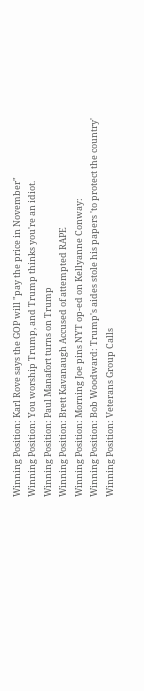Winning Position: Karl Rove says the GOP will "pay the price in November"
Winning Position: You worship Trump, and Trump thinks you're an idiot.
Winning Position: Paul Manafort turns on Trump
Winning Position: Brett Kavanaugh Accused of attempted RAPE
Winning Position: Morning Joe pins NYT op-ed on Kellyanne Conway:
Winning Position: Bob Woodward: Trump's aides stole his papers 'to protect the country'
Winning Position: Veterans Group Calls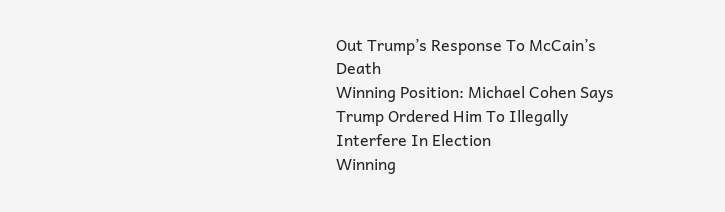Out Trump’s Response To McCain’s Death
Winning Position: Michael Cohen Says Trump Ordered Him To Illegally Interfere In Election
Winning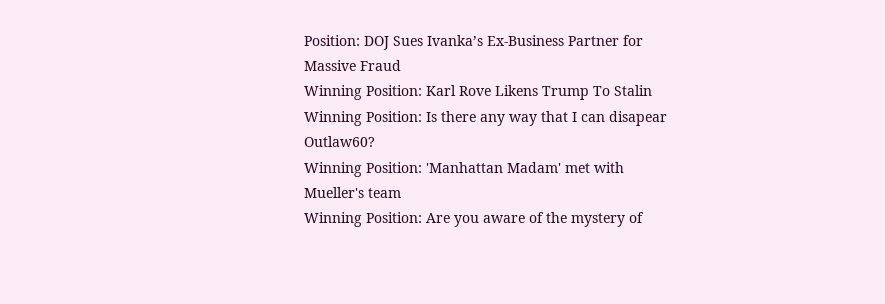Position: DOJ Sues Ivanka’s Ex-Business Partner for Massive Fraud
Winning Position: Karl Rove Likens Trump To Stalin
Winning Position: Is there any way that I can disapear Outlaw60?
Winning Position: 'Manhattan Madam' met with Mueller's team
Winning Position: Are you aware of the mystery of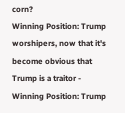corn?
Winning Position: Trump worshipers, now that it's become obvious that Trump is a traitor -
Winning Position: Trump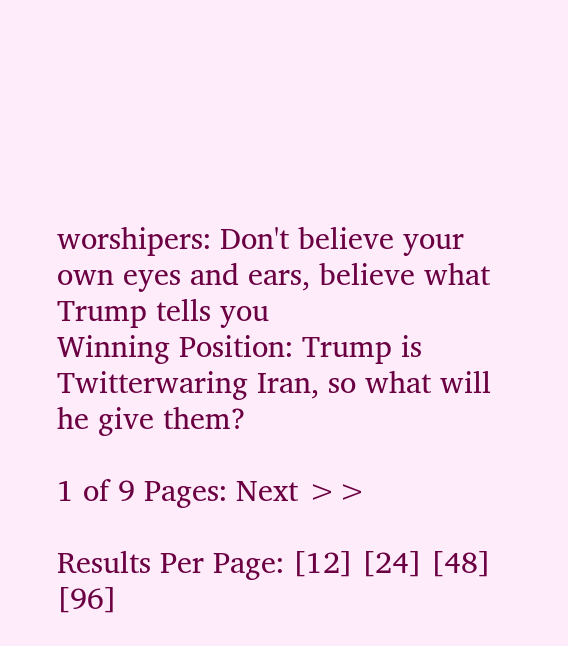worshipers: Don't believe your own eyes and ears, believe what Trump tells you
Winning Position: Trump is Twitterwaring Iran, so what will he give them?

1 of 9 Pages: Next >>

Results Per Page: [12] [24] [48] [96]